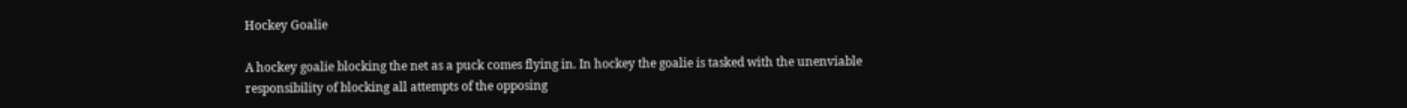Hockey Goalie

A hockey goalie blocking the net as a puck comes flying in. In hockey the goalie is tasked with the unenviable responsibility of blocking all attempts of the opposing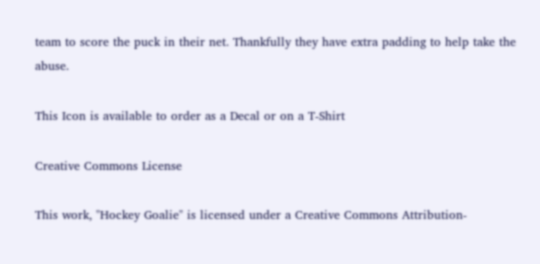team to score the puck in their net. Thankfully they have extra padding to help take the abuse.

This Icon is available to order as a Decal or on a T-Shirt

Creative Commons License

This work, "Hockey Goalie" is licensed under a Creative Commons Attribution-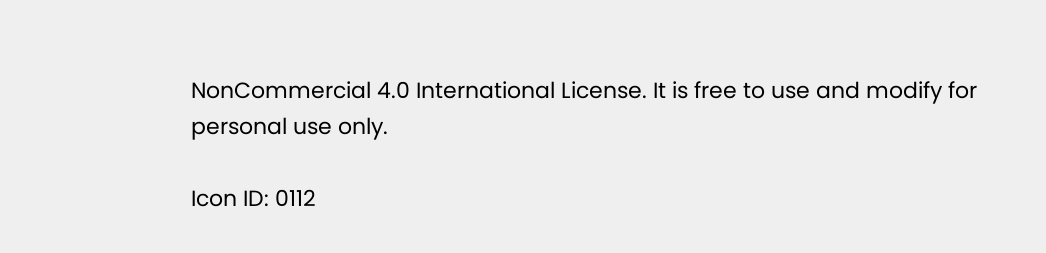NonCommercial 4.0 International License. It is free to use and modify for personal use only.

Icon ID: 0112